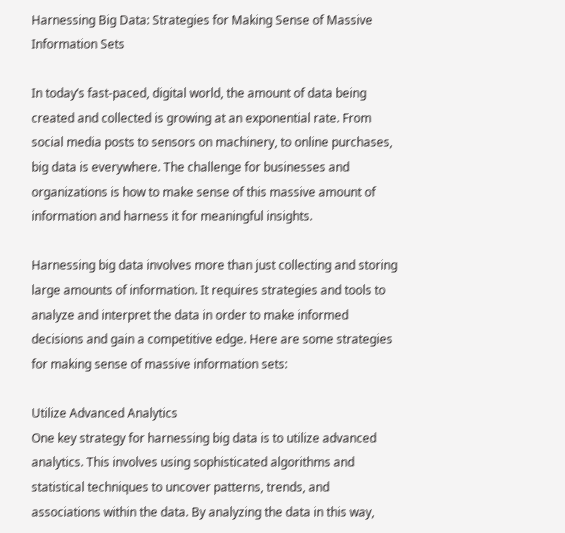Harnessing Big Data: Strategies for Making Sense of Massive Information Sets

In today’s fast-paced, digital world, the amount of data being created and collected is growing at an exponential rate. From social media posts to sensors on machinery, to online purchases, big data is everywhere. The challenge for businesses and organizations is how to make sense of this massive amount of information and harness it for meaningful insights.

Harnessing big data involves more than just collecting and storing large amounts of information. It requires strategies and tools to analyze and interpret the data in order to make informed decisions and gain a competitive edge. Here are some strategies for making sense of massive information sets:

Utilize Advanced Analytics
One key strategy for harnessing big data is to utilize advanced analytics. This involves using sophisticated algorithms and statistical techniques to uncover patterns, trends, and associations within the data. By analyzing the data in this way,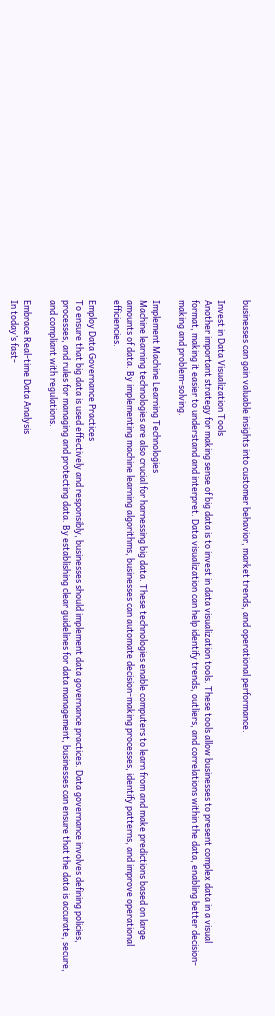businesses can gain valuable insights into customer behavior, market trends, and operational performance.

Invest in Data Visualization Tools
Another important strategy for making sense of big data is to invest in data visualization tools. These tools allow businesses to present complex data in a visual format, making it easier to understand and interpret. Data visualization can help identify trends, outliers, and correlations within the data, enabling better decision-making and problem-solving.

Implement Machine Learning Technologies
Machine learning technologies are also crucial for harnessing big data. These technologies enable computers to learn from and make predictions based on large amounts of data. By implementing machine learning algorithms, businesses can automate decision-making processes, identify patterns, and improve operational efficiencies.

Employ Data Governance Practices
To ensure that big data is used effectively and responsibly, businesses should implement data governance practices. Data governance involves defining policies, processes, and rules for managing and protecting data. By establishing clear guidelines for data management, businesses can ensure that the data is accurate, secure, and compliant with regulations.

Embrace Real-time Data Analysis
In today’s fast-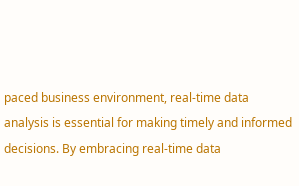paced business environment, real-time data analysis is essential for making timely and informed decisions. By embracing real-time data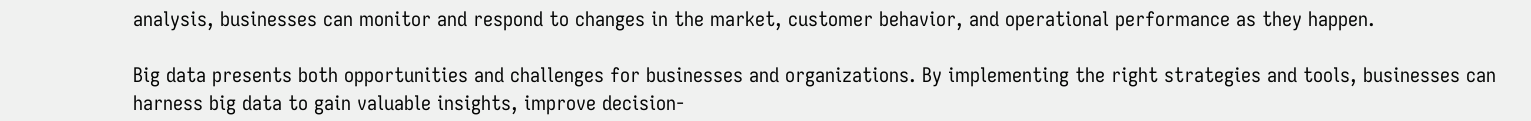analysis, businesses can monitor and respond to changes in the market, customer behavior, and operational performance as they happen.

Big data presents both opportunities and challenges for businesses and organizations. By implementing the right strategies and tools, businesses can harness big data to gain valuable insights, improve decision-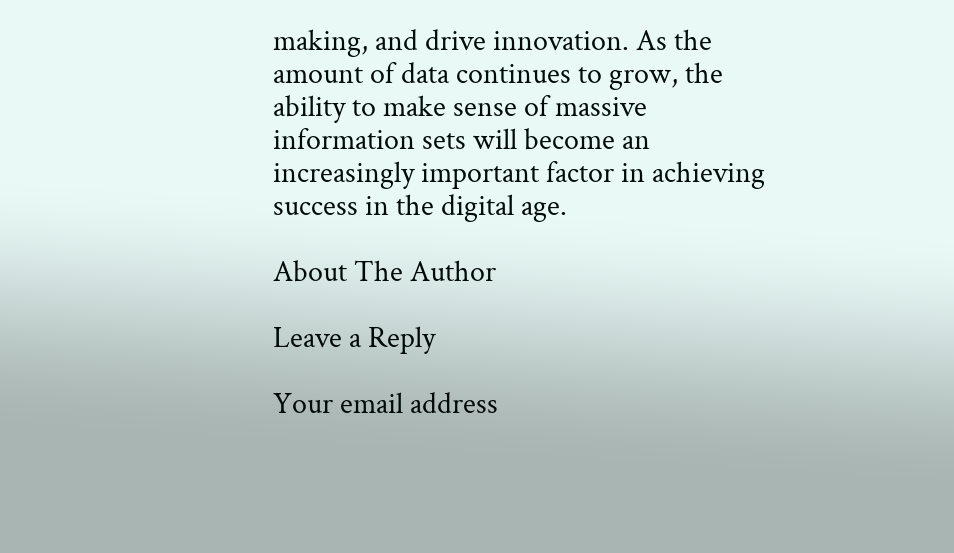making, and drive innovation. As the amount of data continues to grow, the ability to make sense of massive information sets will become an increasingly important factor in achieving success in the digital age.

About The Author

Leave a Reply

Your email address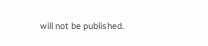will not be published.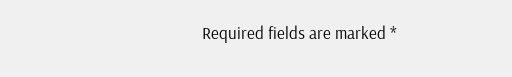Required fields are marked *